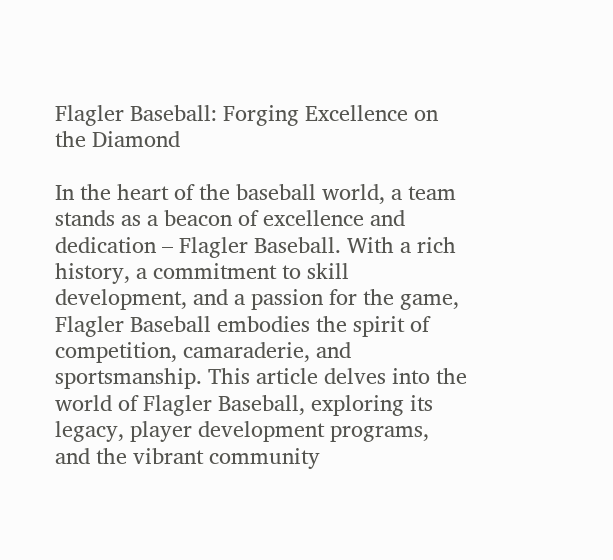Flagler Baseball: Forging Excellence on the Diamond

In the heart of the baseball world, a team stands as a beacon of excellence and dedication – Flagler Baseball. With a rich history, a commitment to skill development, and a passion for the game, Flagler Baseball embodies the spirit of competition, camaraderie, and sportsmanship. This article delves into the world of Flagler Baseball, exploring its legacy, player development programs, and the vibrant community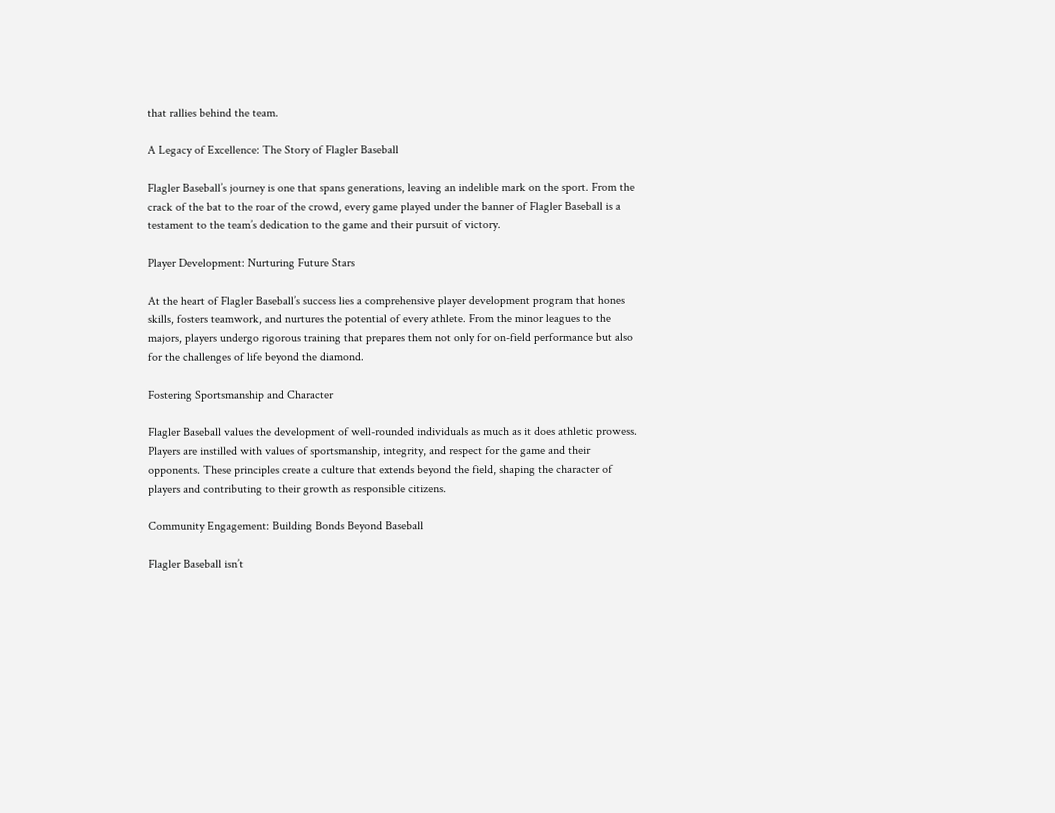that rallies behind the team.

A Legacy of Excellence: The Story of Flagler Baseball

Flagler Baseball’s journey is one that spans generations, leaving an indelible mark on the sport. From the crack of the bat to the roar of the crowd, every game played under the banner of Flagler Baseball is a testament to the team’s dedication to the game and their pursuit of victory.

Player Development: Nurturing Future Stars

At the heart of Flagler Baseball’s success lies a comprehensive player development program that hones skills, fosters teamwork, and nurtures the potential of every athlete. From the minor leagues to the majors, players undergo rigorous training that prepares them not only for on-field performance but also for the challenges of life beyond the diamond.

Fostering Sportsmanship and Character

Flagler Baseball values the development of well-rounded individuals as much as it does athletic prowess. Players are instilled with values of sportsmanship, integrity, and respect for the game and their opponents. These principles create a culture that extends beyond the field, shaping the character of players and contributing to their growth as responsible citizens.

Community Engagement: Building Bonds Beyond Baseball

Flagler Baseball isn’t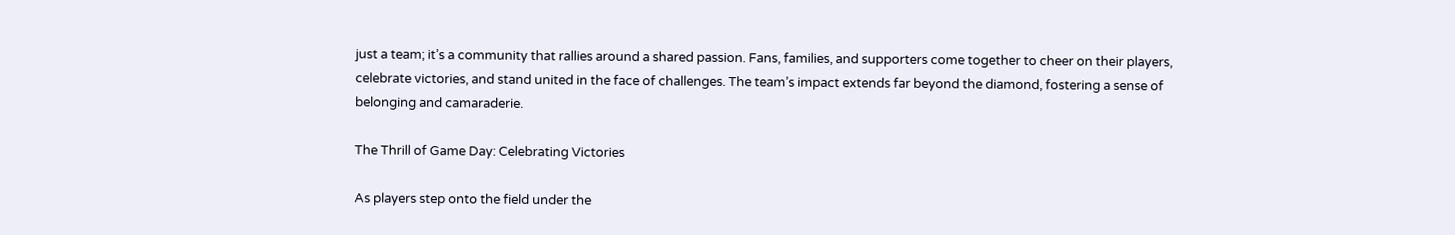just a team; it’s a community that rallies around a shared passion. Fans, families, and supporters come together to cheer on their players, celebrate victories, and stand united in the face of challenges. The team’s impact extends far beyond the diamond, fostering a sense of belonging and camaraderie.

The Thrill of Game Day: Celebrating Victories

As players step onto the field under the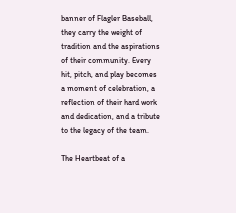banner of Flagler Baseball, they carry the weight of tradition and the aspirations of their community. Every hit, pitch, and play becomes a moment of celebration, a reflection of their hard work and dedication, and a tribute to the legacy of the team.

The Heartbeat of a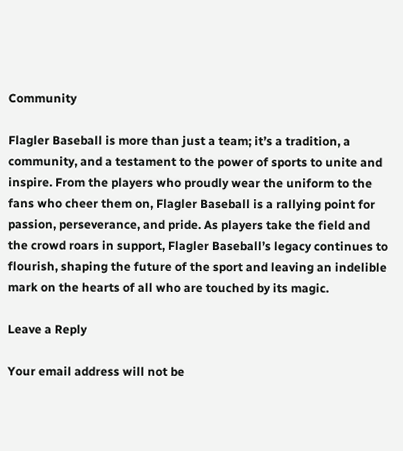Community

Flagler Baseball is more than just a team; it’s a tradition, a community, and a testament to the power of sports to unite and inspire. From the players who proudly wear the uniform to the fans who cheer them on, Flagler Baseball is a rallying point for passion, perseverance, and pride. As players take the field and the crowd roars in support, Flagler Baseball’s legacy continues to flourish, shaping the future of the sport and leaving an indelible mark on the hearts of all who are touched by its magic.

Leave a Reply

Your email address will not be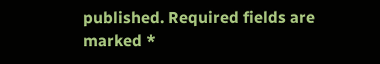published. Required fields are marked *